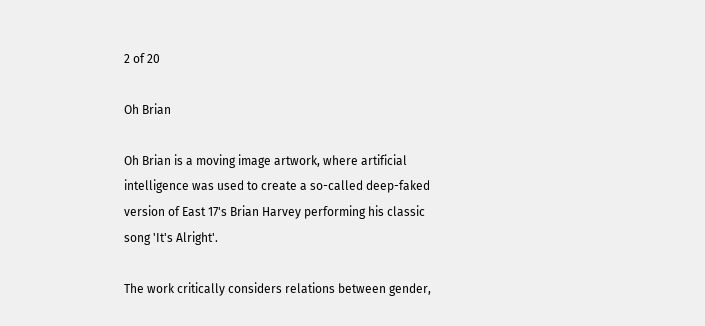2 of 20

Oh Brian

Oh Brian is a moving image artwork, where artificial intelligence was used to create a so-called deep-faked version of East 17's Brian Harvey performing his classic song 'It's Alright'.

The work critically considers relations between gender,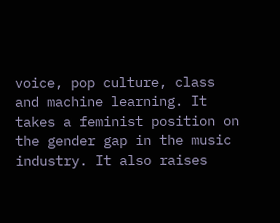voice, pop culture, class and machine learning. It takes a feminist position on the gender gap in the music industry. It also raises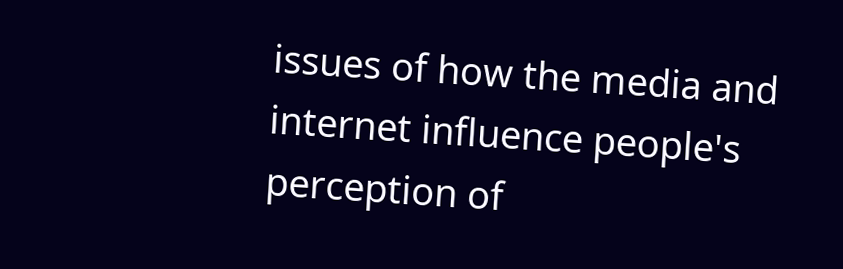issues of how the media and internet influence people's perception of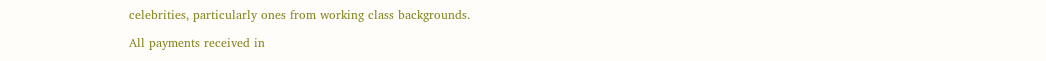celebrities, particularly ones from working class backgrounds.

All payments received in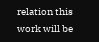relation this work will be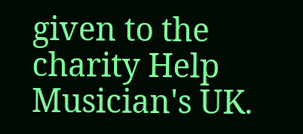given to the charity Help Musician's UK.